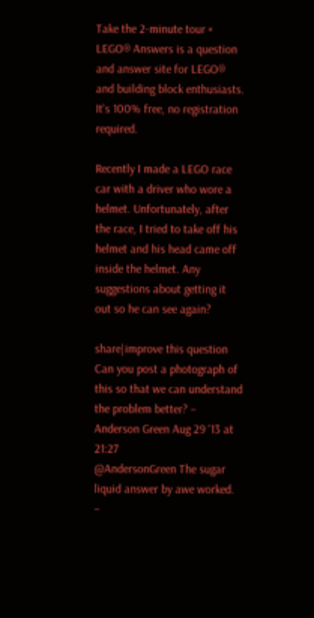Take the 2-minute tour ×
LEGO® Answers is a question and answer site for LEGO® and building block enthusiasts. It's 100% free, no registration required.

Recently I made a LEGO race car with a driver who wore a helmet. Unfortunately, after the race, I tried to take off his helmet and his head came off inside the helmet. Any suggestions about getting it out so he can see again?

share|improve this question
Can you post a photograph of this so that we can understand the problem better? –  Anderson Green Aug 29 '13 at 21:27
@AndersonGreen The sugar liquid answer by awe worked. –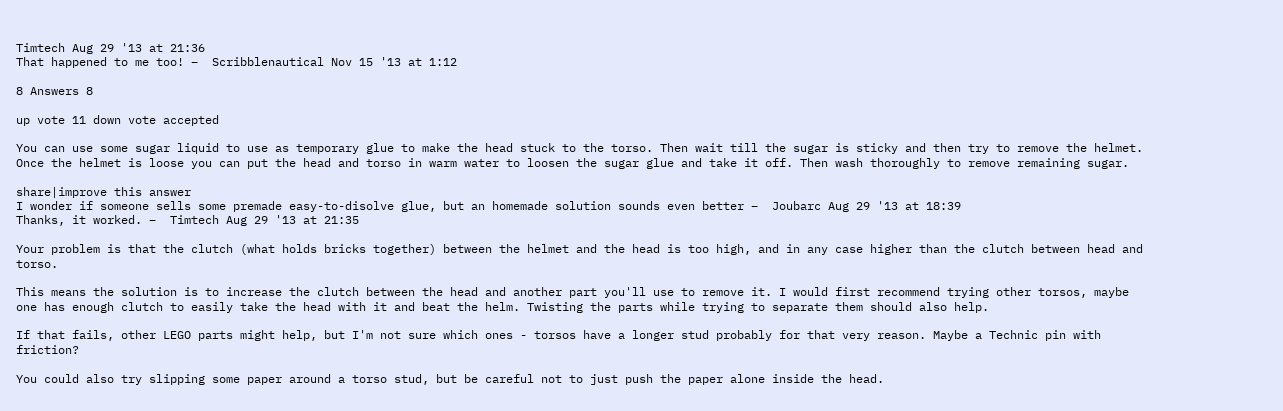Timtech Aug 29 '13 at 21:36
That happened to me too! –  Scribblenautical Nov 15 '13 at 1:12

8 Answers 8

up vote 11 down vote accepted

You can use some sugar liquid to use as temporary glue to make the head stuck to the torso. Then wait till the sugar is sticky and then try to remove the helmet. Once the helmet is loose you can put the head and torso in warm water to loosen the sugar glue and take it off. Then wash thoroughly to remove remaining sugar.

share|improve this answer
I wonder if someone sells some premade easy-to-disolve glue, but an homemade solution sounds even better –  Joubarc Aug 29 '13 at 18:39
Thanks, it worked. –  Timtech Aug 29 '13 at 21:35

Your problem is that the clutch (what holds bricks together) between the helmet and the head is too high, and in any case higher than the clutch between head and torso.

This means the solution is to increase the clutch between the head and another part you'll use to remove it. I would first recommend trying other torsos, maybe one has enough clutch to easily take the head with it and beat the helm. Twisting the parts while trying to separate them should also help.

If that fails, other LEGO parts might help, but I'm not sure which ones - torsos have a longer stud probably for that very reason. Maybe a Technic pin with friction?

You could also try slipping some paper around a torso stud, but be careful not to just push the paper alone inside the head.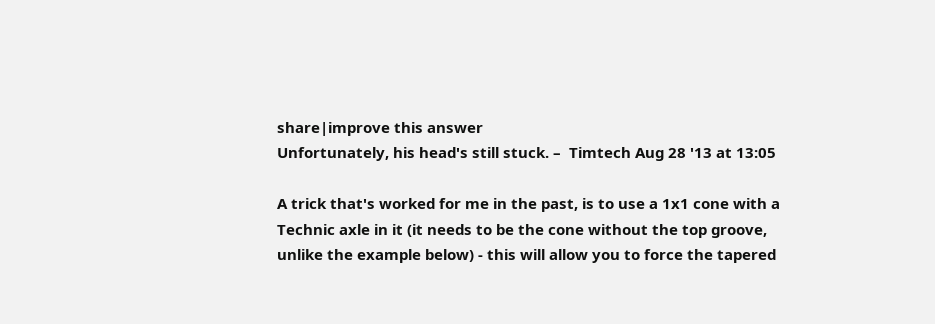share|improve this answer
Unfortunately, his head's still stuck. –  Timtech Aug 28 '13 at 13:05

A trick that's worked for me in the past, is to use a 1x1 cone with a Technic axle in it (it needs to be the cone without the top groove, unlike the example below) - this will allow you to force the tapered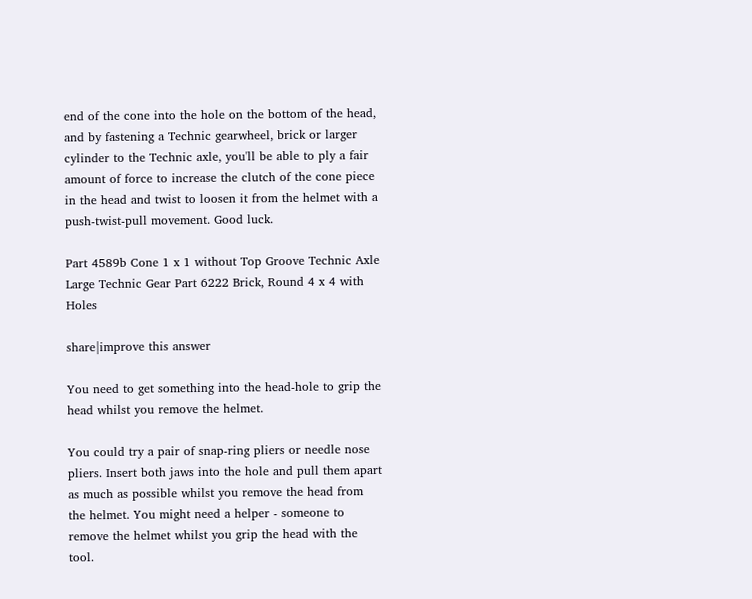end of the cone into the hole on the bottom of the head, and by fastening a Technic gearwheel, brick or larger cylinder to the Technic axle, you'll be able to ply a fair amount of force to increase the clutch of the cone piece in the head and twist to loosen it from the helmet with a push-twist-pull movement. Good luck.

Part 4589b Cone 1 x 1 without Top Groove Technic Axle Large Technic Gear Part 6222 Brick, Round 4 x 4 with Holes

share|improve this answer

You need to get something into the head-hole to grip the head whilst you remove the helmet.

You could try a pair of snap-ring pliers or needle nose pliers. Insert both jaws into the hole and pull them apart as much as possible whilst you remove the head from the helmet. You might need a helper - someone to remove the helmet whilst you grip the head with the tool.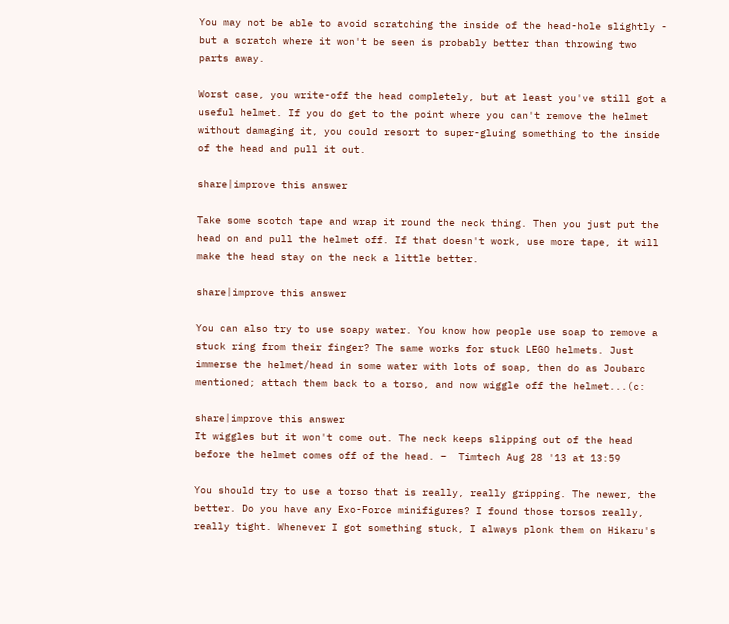You may not be able to avoid scratching the inside of the head-hole slightly - but a scratch where it won't be seen is probably better than throwing two parts away.

Worst case, you write-off the head completely, but at least you've still got a useful helmet. If you do get to the point where you can't remove the helmet without damaging it, you could resort to super-gluing something to the inside of the head and pull it out.

share|improve this answer

Take some scotch tape and wrap it round the neck thing. Then you just put the head on and pull the helmet off. If that doesn't work, use more tape, it will make the head stay on the neck a little better.

share|improve this answer

You can also try to use soapy water. You know how people use soap to remove a stuck ring from their finger? The same works for stuck LEGO helmets. Just immerse the helmet/head in some water with lots of soap, then do as Joubarc mentioned; attach them back to a torso, and now wiggle off the helmet...(c:

share|improve this answer
It wiggles but it won't come out. The neck keeps slipping out of the head before the helmet comes off of the head. –  Timtech Aug 28 '13 at 13:59

You should try to use a torso that is really, really gripping. The newer, the better. Do you have any Exo-Force minifigures? I found those torsos really, really tight. Whenever I got something stuck, I always plonk them on Hikaru's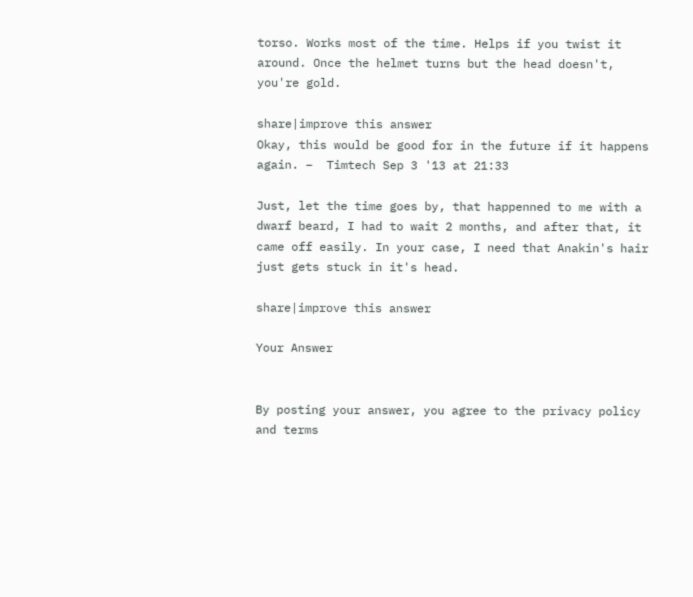torso. Works most of the time. Helps if you twist it around. Once the helmet turns but the head doesn't, you're gold.

share|improve this answer
Okay, this would be good for in the future if it happens again. –  Timtech Sep 3 '13 at 21:33

Just, let the time goes by, that happenned to me with a dwarf beard, I had to wait 2 months, and after that, it came off easily. In your case, I need that Anakin's hair just gets stuck in it's head.

share|improve this answer

Your Answer


By posting your answer, you agree to the privacy policy and terms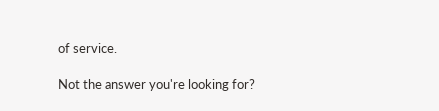of service.

Not the answer you're looking for?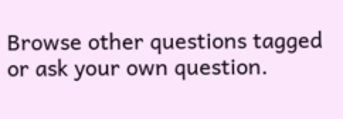Browse other questions tagged or ask your own question.